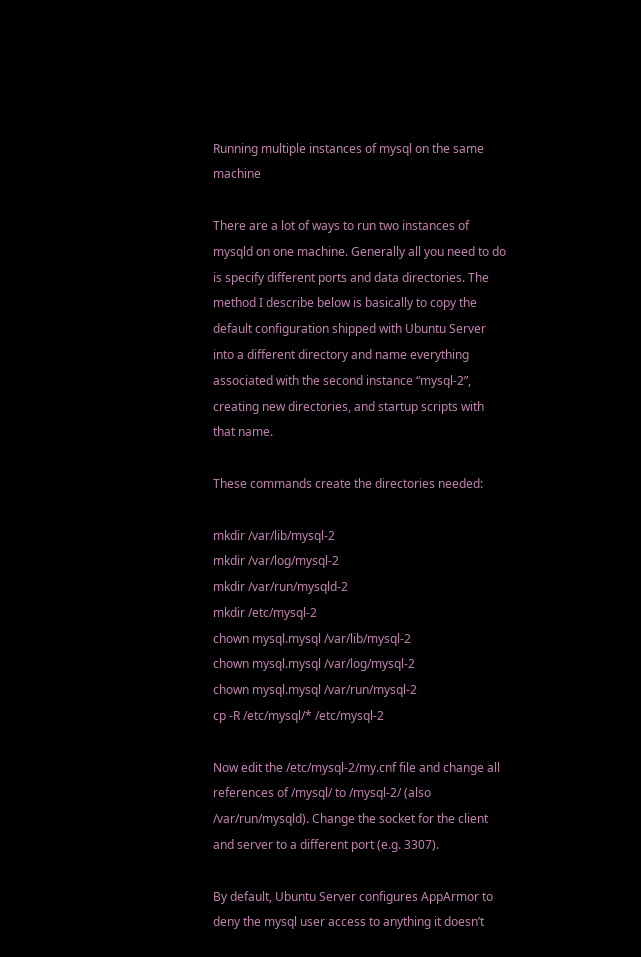Running multiple instances of mysql on the same machine

There are a lot of ways to run two instances of mysqld on one machine. Generally all you need to do is specify different ports and data directories. The method I describe below is basically to copy the default configuration shipped with Ubuntu Server into a different directory and name everything associated with the second instance “mysql-2”, creating new directories, and startup scripts with that name.

These commands create the directories needed:

mkdir /var/lib/mysql-2
mkdir /var/log/mysql-2
mkdir /var/run/mysqld-2
mkdir /etc/mysql-2
chown mysql.mysql /var/lib/mysql-2
chown mysql.mysql /var/log/mysql-2
chown mysql.mysql /var/run/mysql-2
cp -R /etc/mysql/* /etc/mysql-2

Now edit the /etc/mysql-2/my.cnf file and change all references of /mysql/ to /mysql-2/ (also /var/run/mysqld). Change the socket for the client and server to a different port (e.g. 3307).

By default, Ubuntu Server configures AppArmor to deny the mysql user access to anything it doesn’t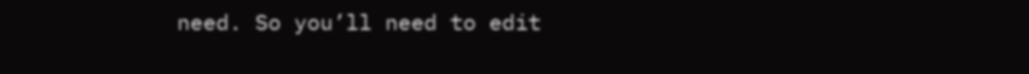need. So you’ll need to edit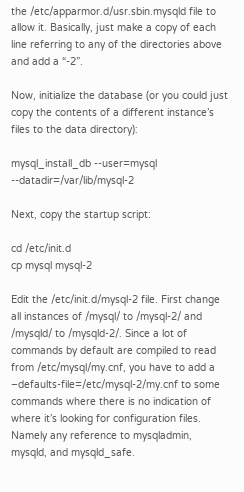the /etc/apparmor.d/usr.sbin.mysqld file to allow it. Basically, just make a copy of each line referring to any of the directories above and add a “-2”.

Now, initialize the database (or you could just copy the contents of a different instance’s files to the data directory):

mysql_install_db --user=mysql --datadir=/var/lib/mysql-2

Next, copy the startup script:

cd /etc/init.d
cp mysql mysql-2

Edit the /etc/init.d/mysql-2 file. First change all instances of /mysql/ to /mysql-2/ and /mysqld/ to /mysqld-2/. Since a lot of commands by default are compiled to read from /etc/mysql/my.cnf, you have to add a –defaults-file=/etc/mysql-2/my.cnf to some commands where there is no indication of where it’s looking for configuration files. Namely any reference to mysqladmin, mysqld, and mysqld_safe.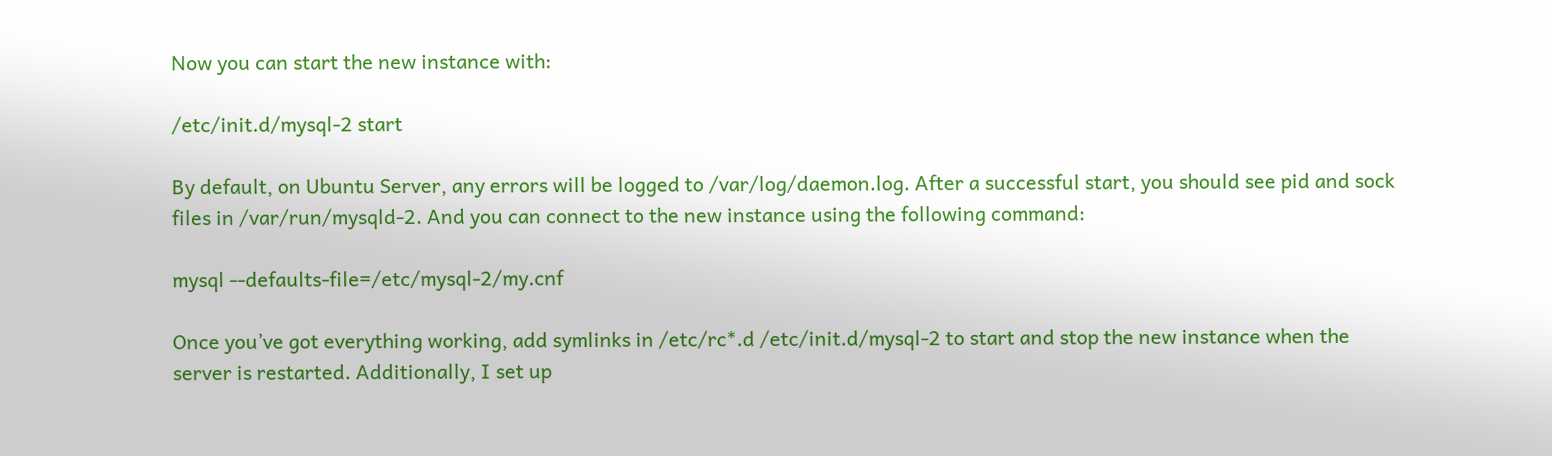Now you can start the new instance with:

/etc/init.d/mysql-2 start

By default, on Ubuntu Server, any errors will be logged to /var/log/daemon.log. After a successful start, you should see pid and sock files in /var/run/mysqld-2. And you can connect to the new instance using the following command:

mysql --defaults-file=/etc/mysql-2/my.cnf

Once you’ve got everything working, add symlinks in /etc/rc*.d /etc/init.d/mysql-2 to start and stop the new instance when the server is restarted. Additionally, I set up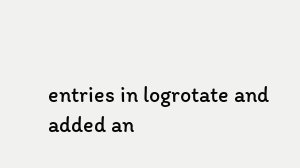entries in logrotate and added an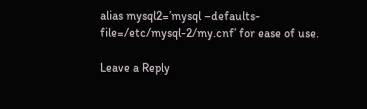alias mysql2=’mysql –defaults-file=/etc/mysql-2/my.cnf’ for ease of use.

Leave a Reply